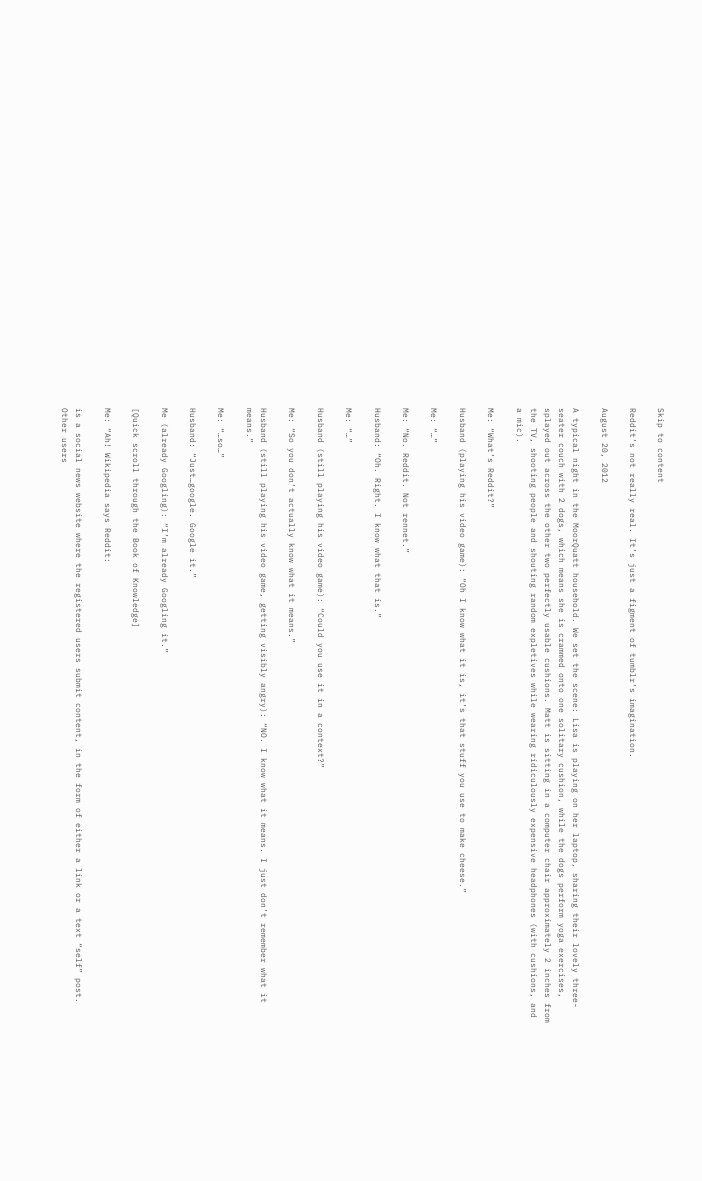Skip to content

Reddit’s not really real. It’s just a figment of tumblr’s imagination.

August 20, 2012

A typical night in the MoorQuatt household. We set the scene: Lisa is playing on her laptop, sharing their lovely three-seater couch with 2 dogs, which means she is crammed onto one solitary cushion, while the dogs perform yoga exercises, splayed out across the other two perfectly usable cushions. Matt is sitting in a computer chair approximately 2 inches from the TV, shooting people and shouting random expletives while wearing ridiculously expensive headphones (with cushions, and a mic).

Me: “What’s Reddit?”

Husband (playing his video game): “Oh I know what it is, it’s that stuff you use to make cheese.”

Me: “…”

Me: “No. Reddit. Not rennet.”

Husband: “Oh. Right. I know what that is.”

Me: “…”

Husband (still playing his video game): “Could you use it in a context?”

Me: “So you don’t actually know what it means.”

Husband (still playing his video game, getting visibly angry): “NO. I know what it means. I just don’t remember what it means.”

Me: “…so…”

Husband: “Just…google. Google it.”

Me (already Googling): “I’m already Googling it.”

[Quick scroll through the Book of Knowledge]

Me: “Ah! Wikipedia says Reddit:

is a social news website where the registered users submit content, in the form of either a link or a text “self” post. Other users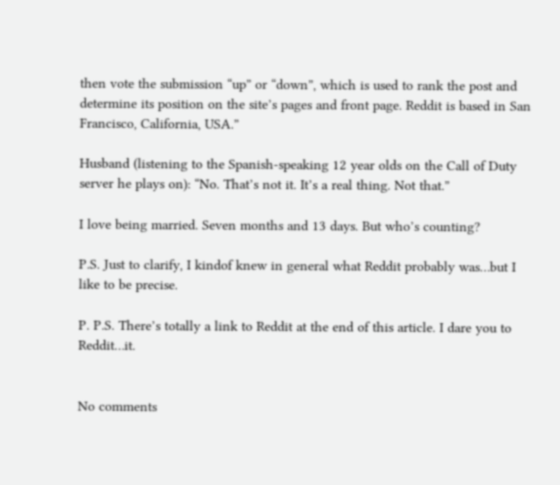then vote the submission “up” or “down”, which is used to rank the post and determine its position on the site’s pages and front page. Reddit is based in San Francisco, California, USA.”

Husband (listening to the Spanish-speaking 12 year olds on the Call of Duty server he plays on): “No. That’s not it. It’s a real thing. Not that.”

I love being married. Seven months and 13 days. But who’s counting?

P.S. Just to clarify, I kindof knew in general what Reddit probably was…but I like to be precise.

P. P.S. There’s totally a link to Reddit at the end of this article. I dare you to Reddit…it.


No comments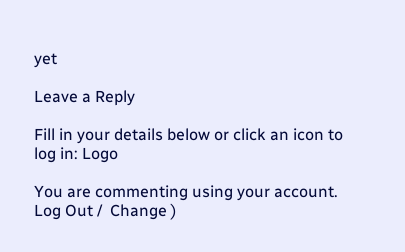yet

Leave a Reply

Fill in your details below or click an icon to log in: Logo

You are commenting using your account. Log Out /  Change )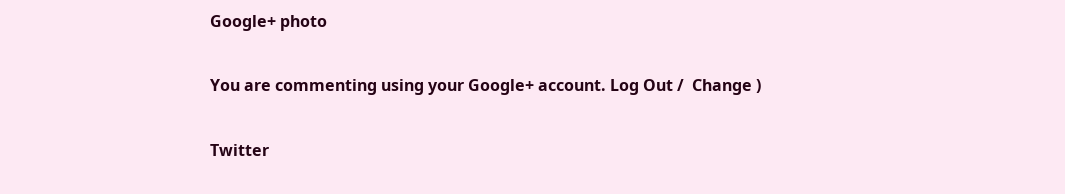Google+ photo

You are commenting using your Google+ account. Log Out /  Change )

Twitter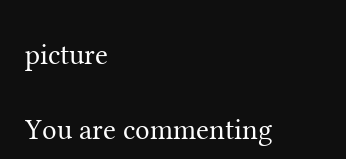picture

You are commenting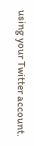using your Twitter account.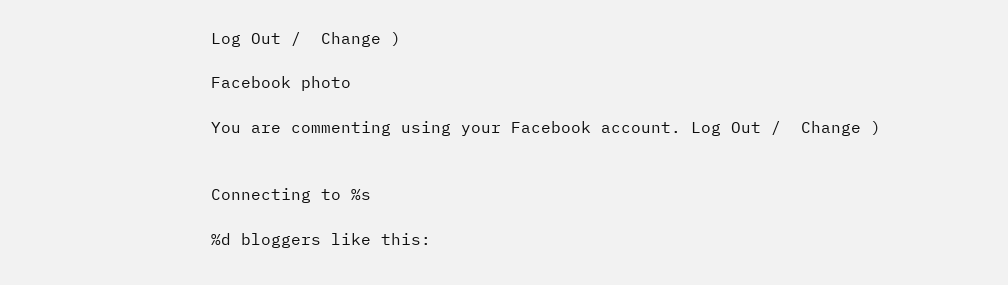Log Out /  Change )

Facebook photo

You are commenting using your Facebook account. Log Out /  Change )


Connecting to %s

%d bloggers like this: